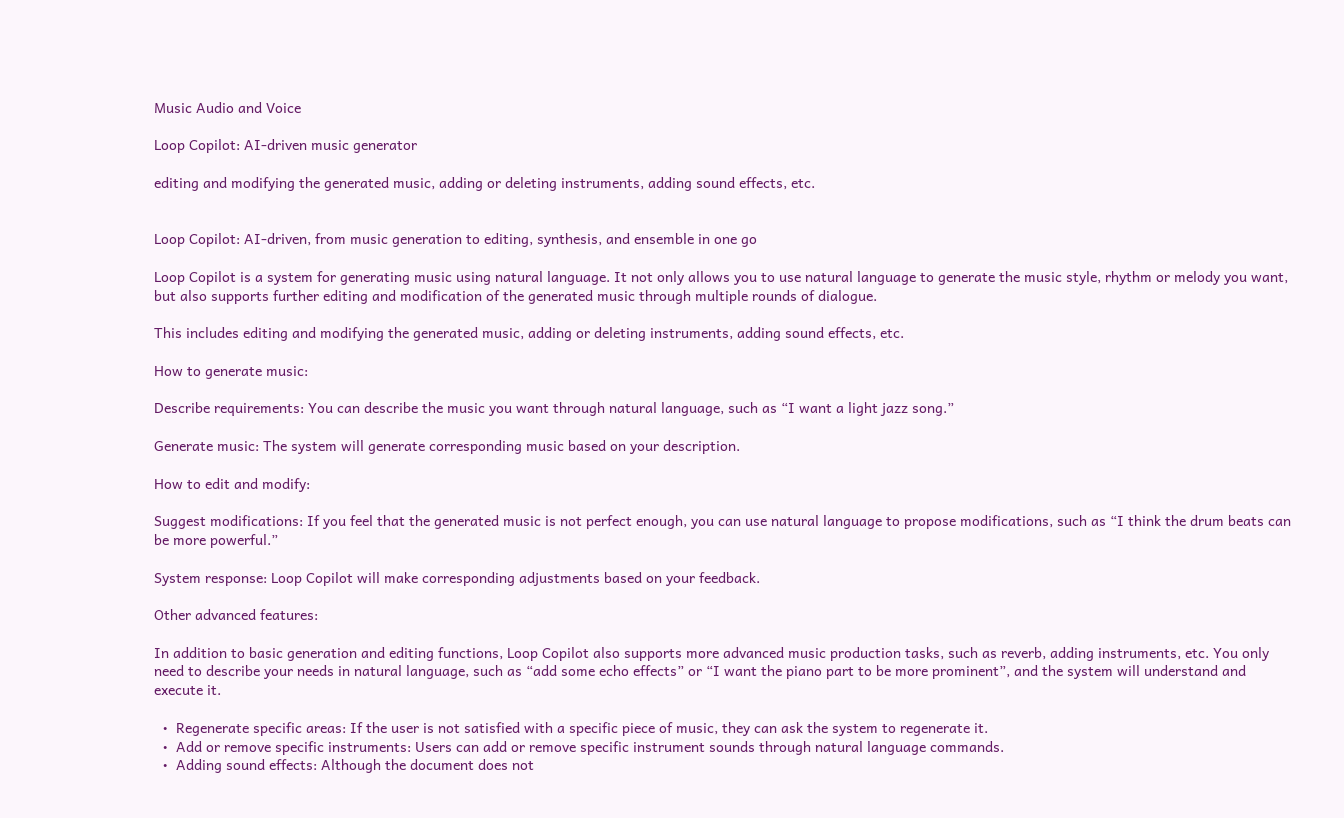Music Audio and Voice

Loop Copilot: AI-driven music generator

editing and modifying the generated music, adding or deleting instruments, adding sound effects, etc.


Loop Copilot: AI-driven, from music generation to editing, synthesis, and ensemble in one go

Loop Copilot is a system for generating music using natural language. It not only allows you to use natural language to generate the music style, rhythm or melody you want, but also supports further editing and modification of the generated music through multiple rounds of dialogue.

This includes editing and modifying the generated music, adding or deleting instruments, adding sound effects, etc.

How to generate music:

Describe requirements: You can describe the music you want through natural language, such as “I want a light jazz song.”

Generate music: The system will generate corresponding music based on your description.

How to edit and modify:

Suggest modifications: If you feel that the generated music is not perfect enough, you can use natural language to propose modifications, such as “I think the drum beats can be more powerful.”

System response: Loop Copilot will make corresponding adjustments based on your feedback.

Other advanced features:

In addition to basic generation and editing functions, Loop Copilot also supports more advanced music production tasks, such as reverb, adding instruments, etc. You only need to describe your needs in natural language, such as “add some echo effects” or “I want the piano part to be more prominent”, and the system will understand and execute it.

  •  Regenerate specific areas: If the user is not satisfied with a specific piece of music, they can ask the system to regenerate it.
  •  Add or remove specific instruments: Users can add or remove specific instrument sounds through natural language commands.
  •  Adding sound effects: Although the document does not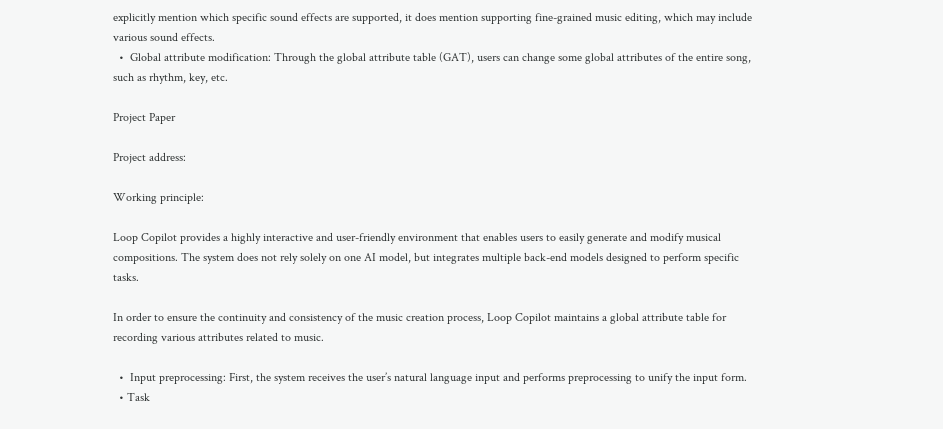explicitly mention which specific sound effects are supported, it does mention supporting fine-grained music editing, which may include various sound effects.
  •  Global attribute modification: Through the global attribute table (GAT), users can change some global attributes of the entire song, such as rhythm, key, etc.

Project Paper

Project address:

Working principle:

Loop Copilot provides a highly interactive and user-friendly environment that enables users to easily generate and modify musical compositions. The system does not rely solely on one AI model, but integrates multiple back-end models designed to perform specific tasks.

In order to ensure the continuity and consistency of the music creation process, Loop Copilot maintains a global attribute table for recording various attributes related to music.

  •  Input preprocessing: First, the system receives the user’s natural language input and performs preprocessing to unify the input form.
  • Task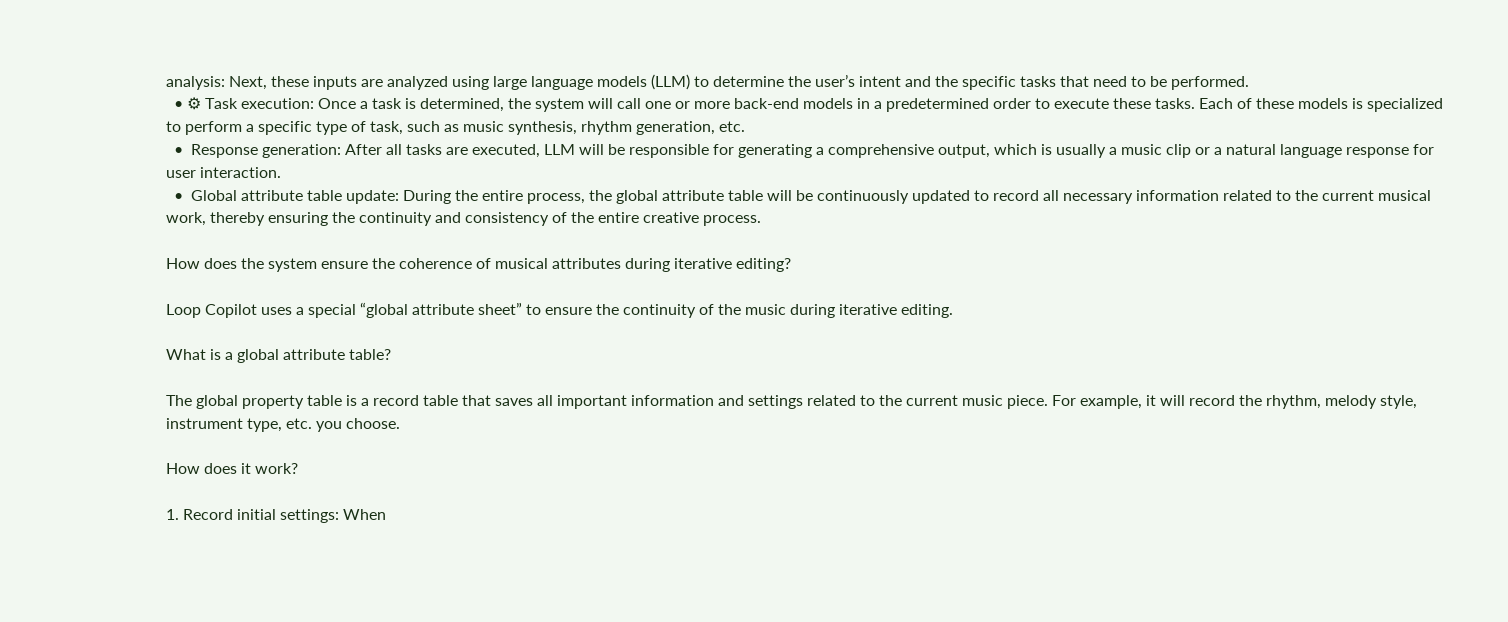analysis: Next, these inputs are analyzed using large language models (LLM) to determine the user’s intent and the specific tasks that need to be performed.
  • ⚙ Task execution: Once a task is determined, the system will call one or more back-end models in a predetermined order to execute these tasks. Each of these models is specialized to perform a specific type of task, such as music synthesis, rhythm generation, etc.
  •  Response generation: After all tasks are executed, LLM will be responsible for generating a comprehensive output, which is usually a music clip or a natural language response for user interaction.
  •  Global attribute table update: During the entire process, the global attribute table will be continuously updated to record all necessary information related to the current musical work, thereby ensuring the continuity and consistency of the entire creative process.

How does the system ensure the coherence of musical attributes during iterative editing?

Loop Copilot uses a special “global attribute sheet” to ensure the continuity of the music during iterative editing.

What is a global attribute table?

The global property table is a record table that saves all important information and settings related to the current music piece. For example, it will record the rhythm, melody style, instrument type, etc. you choose.

How does it work?

1. Record initial settings: When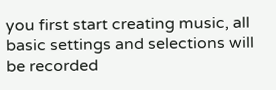you first start creating music, all basic settings and selections will be recorded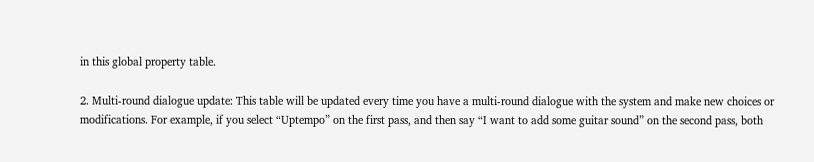in this global property table.

2. Multi-round dialogue update: This table will be updated every time you have a multi-round dialogue with the system and make new choices or modifications. For example, if you select “Uptempo” on the first pass, and then say “I want to add some guitar sound” on the second pass, both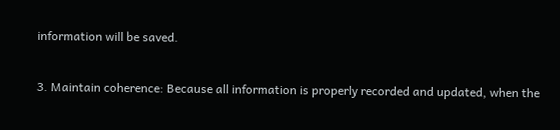information will be saved.

3. Maintain coherence: Because all information is properly recorded and updated, when the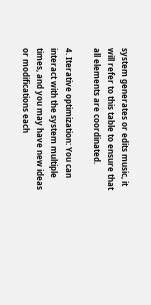system generates or edits music, it will refer to this table to ensure that all elements are coordinated.

4. Iterative optimization: You can interact with the system multiple times, and you may have new ideas or modifications each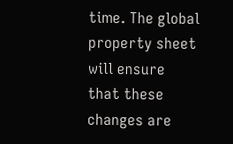time. The global property sheet will ensure that these changes are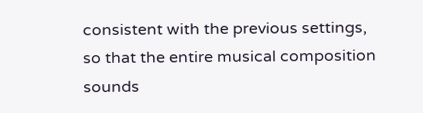consistent with the previous settings, so that the entire musical composition sounds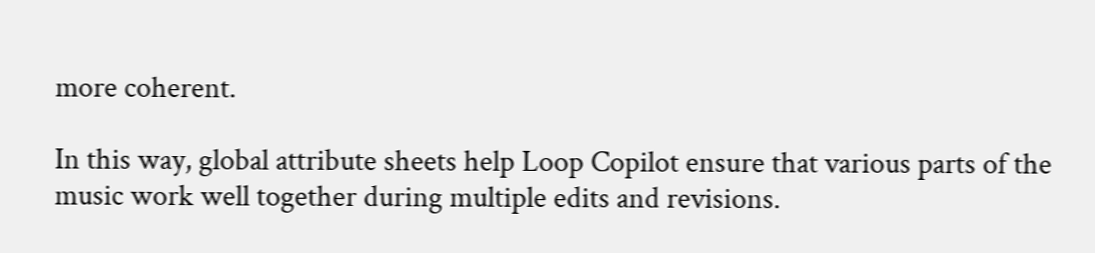more coherent.

In this way, global attribute sheets help Loop Copilot ensure that various parts of the music work well together during multiple edits and revisions.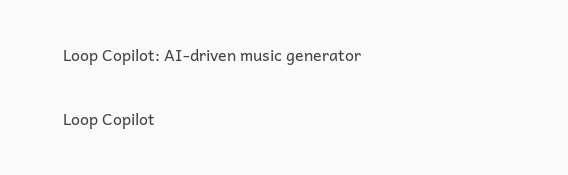Loop Copilot: AI-driven music generator

Loop Copilot